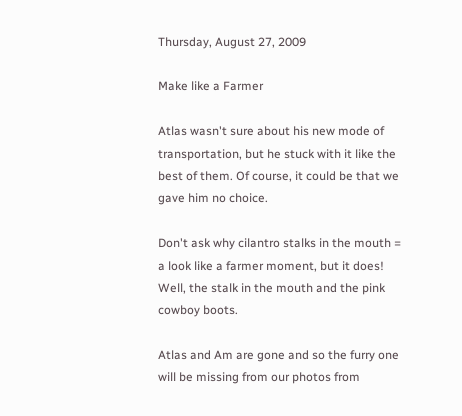Thursday, August 27, 2009

Make like a Farmer

Atlas wasn't sure about his new mode of transportation, but he stuck with it like the best of them. Of course, it could be that we gave him no choice.

Don't ask why cilantro stalks in the mouth = a look like a farmer moment, but it does! Well, the stalk in the mouth and the pink cowboy boots.

Atlas and Am are gone and so the furry one will be missing from our photos from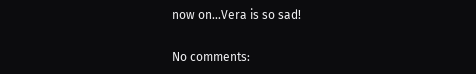now on...Vera is so sad!

No comments: